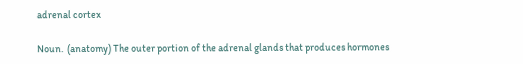adrenal cortex

Noun.  (anatomy) The outer portion of the adrenal glands that produces hormones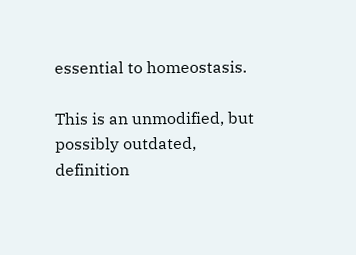essential to homeostasis.

This is an unmodified, but possibly outdated, definition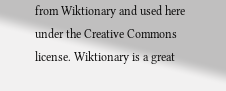from Wiktionary and used here under the Creative Commons license. Wiktionary is a great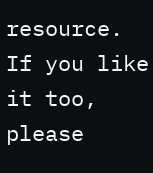resource. If you like it too, please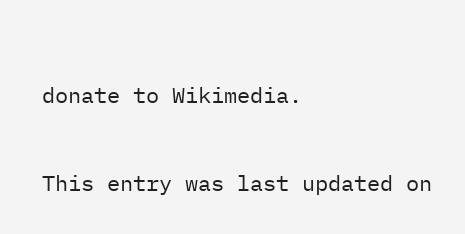donate to Wikimedia.

This entry was last updated on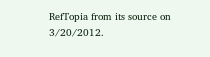RefTopia from its source on 3/20/2012.